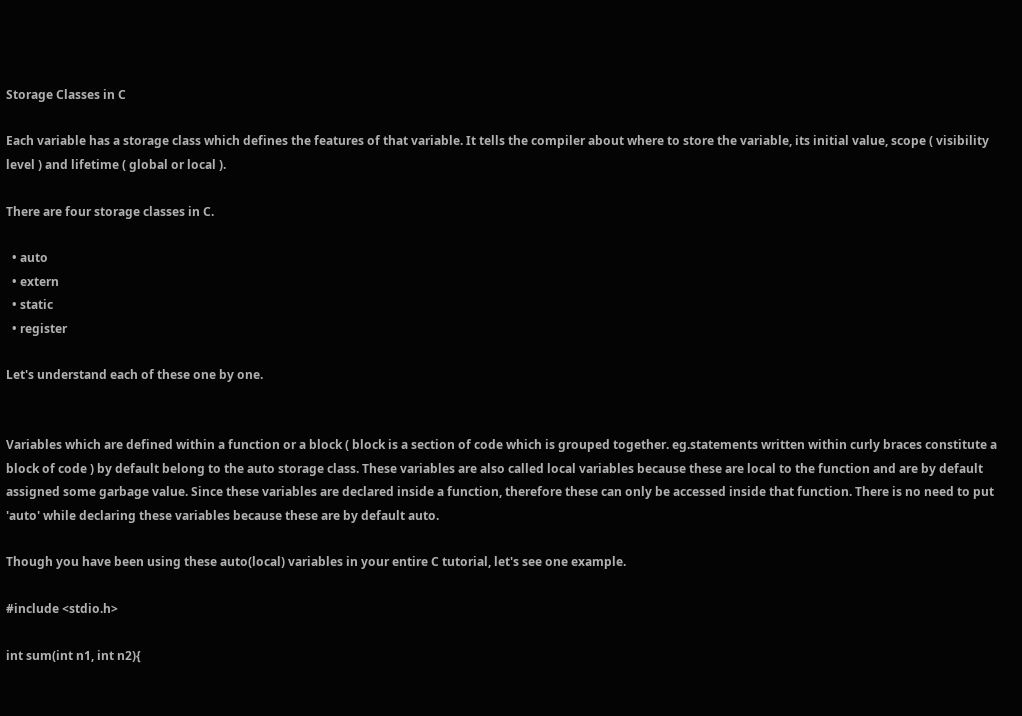Storage Classes in C

Each variable has a storage class which defines the features of that variable. It tells the compiler about where to store the variable, its initial value, scope ( visibility level ) and lifetime ( global or local ).

There are four storage classes in C.

  • auto
  • extern
  • static
  • register

Let's understand each of these one by one.


Variables which are defined within a function or a block ( block is a section of code which is grouped together. eg.statements written within curly braces constitute a block of code ) by default belong to the auto storage class. These variables are also called local variables because these are local to the function and are by default assigned some garbage value. Since these variables are declared inside a function, therefore these can only be accessed inside that function. There is no need to put 'auto' while declaring these variables because these are by default auto.

Though you have been using these auto(local) variables in your entire C tutorial, let's see one example.

#include <stdio.h>

int sum(int n1, int n2){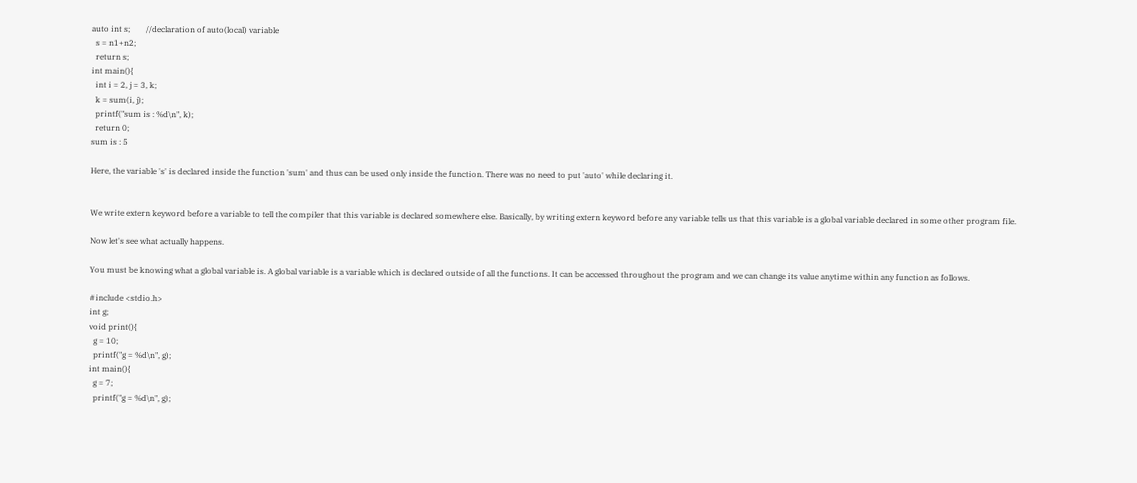auto int s;        //declaration of auto(local) variable
  s = n1+n2;
  return s;
int main(){
  int i = 2, j = 3, k;
  k = sum(i, j);
  printf("sum is : %d\n", k);
  return 0;
sum is : 5

Here, the variable 's' is declared inside the function 'sum' and thus can be used only inside the function. There was no need to put 'auto' while declaring it.


We write extern keyword before a variable to tell the compiler that this variable is declared somewhere else. Basically, by writing extern keyword before any variable tells us that this variable is a global variable declared in some other program file.

Now let's see what actually happens.

You must be knowing what a global variable is. A global variable is a variable which is declared outside of all the functions. It can be accessed throughout the program and we can change its value anytime within any function as follows.

#include <stdio.h>
int g;
void print(){
  g = 10;
  printf("g = %d\n", g);
int main(){
  g = 7;
  printf("g = %d\n", g);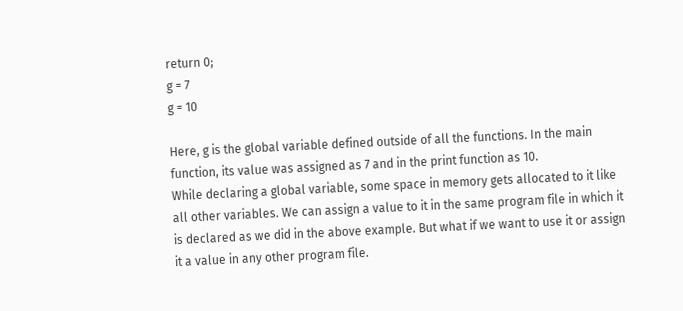return 0;
g = 7
g = 10

Here, g is the global variable defined outside of all the functions. In the main function, its value was assigned as 7 and in the print function as 10.
While declaring a global variable, some space in memory gets allocated to it like all other variables. We can assign a value to it in the same program file in which it is declared as we did in the above example. But what if we want to use it or assign it a value in any other program file.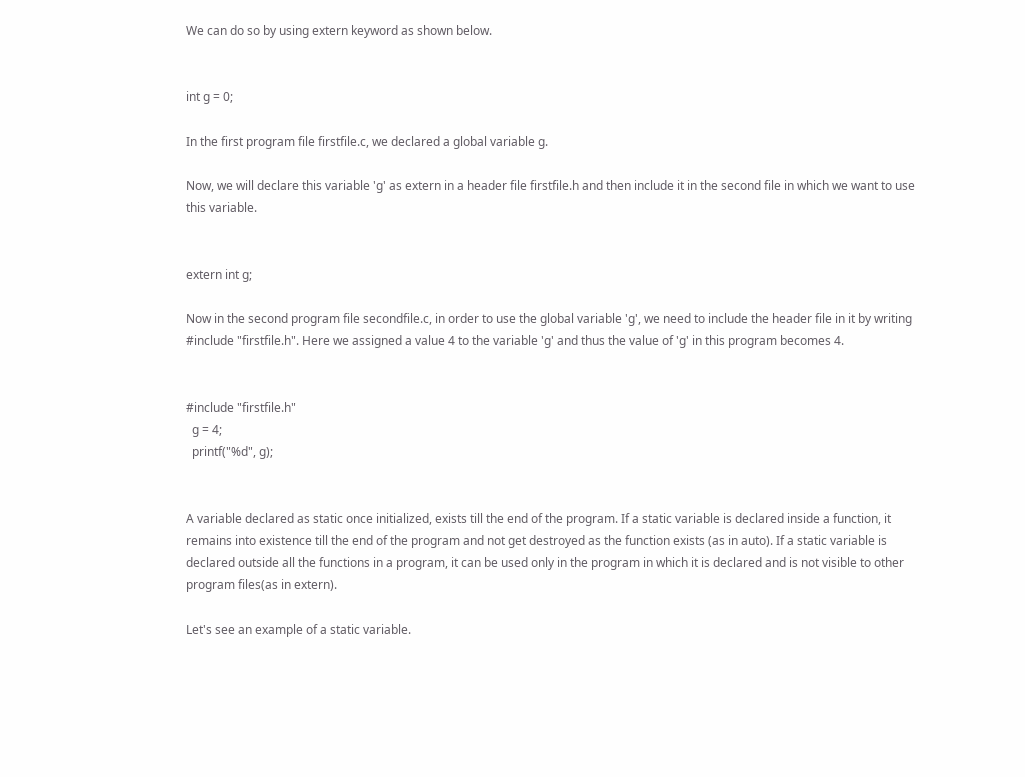We can do so by using extern keyword as shown below.


int g = 0;

In the first program file firstfile.c, we declared a global variable g.

Now, we will declare this variable 'g' as extern in a header file firstfile.h and then include it in the second file in which we want to use this variable.


extern int g;

Now in the second program file secondfile.c, in order to use the global variable 'g', we need to include the header file in it by writing #include "firstfile.h". Here we assigned a value 4 to the variable 'g' and thus the value of 'g' in this program becomes 4.


#include "firstfile.h"
  g = 4;
  printf("%d", g);


A variable declared as static once initialized, exists till the end of the program. If a static variable is declared inside a function, it remains into existence till the end of the program and not get destroyed as the function exists (as in auto). If a static variable is declared outside all the functions in a program, it can be used only in the program in which it is declared and is not visible to other program files(as in extern).

Let's see an example of a static variable.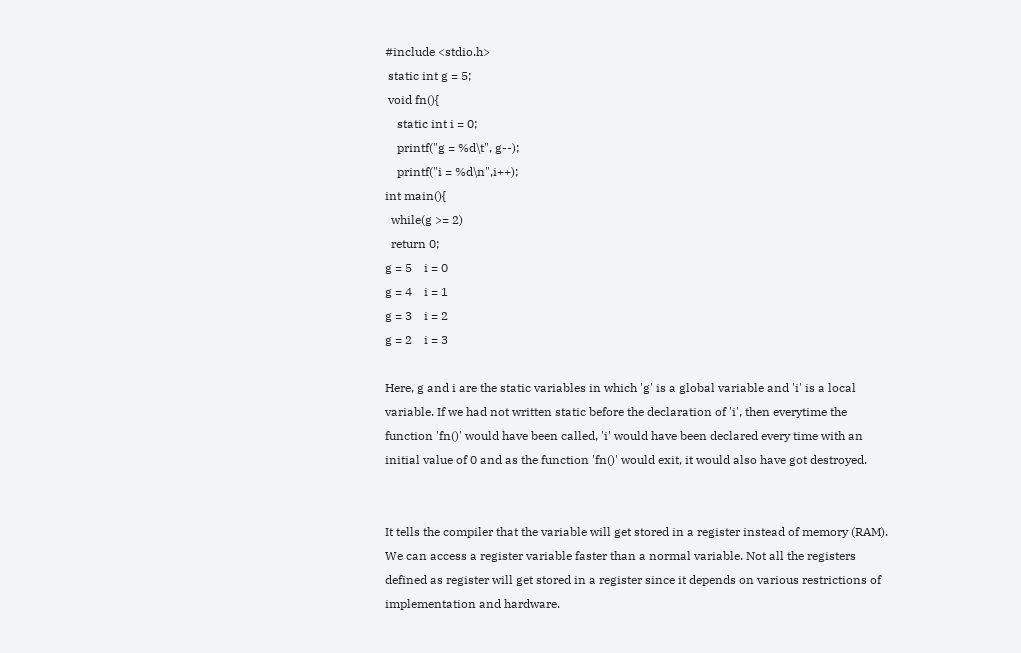#include <stdio.h>
 static int g = 5;
 void fn(){
    static int i = 0;
    printf("g = %d\t", g--);
    printf("i = %d\n",i++);
int main(){
  while(g >= 2)
  return 0;
g = 5    i = 0
g = 4    i = 1
g = 3    i = 2
g = 2    i = 3

Here, g and i are the static variables in which 'g' is a global variable and 'i' is a local variable. If we had not written static before the declaration of 'i', then everytime the function 'fn()' would have been called, 'i' would have been declared every time with an initial value of 0 and as the function 'fn()' would exit, it would also have got destroyed.


It tells the compiler that the variable will get stored in a register instead of memory (RAM). We can access a register variable faster than a normal variable. Not all the registers defined as register will get stored in a register since it depends on various restrictions of implementation and hardware.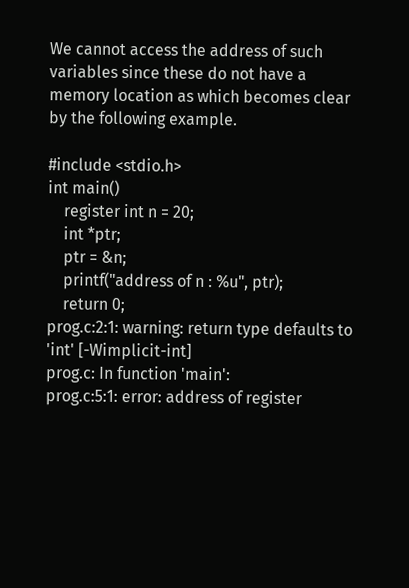We cannot access the address of such variables since these do not have a memory location as which becomes clear by the following example.

#include <stdio.h>
int main()
    register int n = 20;
    int *ptr;
    ptr = &n;
    printf("address of n : %u", ptr);
    return 0;
prog.c:2:1: warning: return type defaults to 'int' [-Wimplicit-int]
prog.c: In function 'main':
prog.c:5:1: error: address of register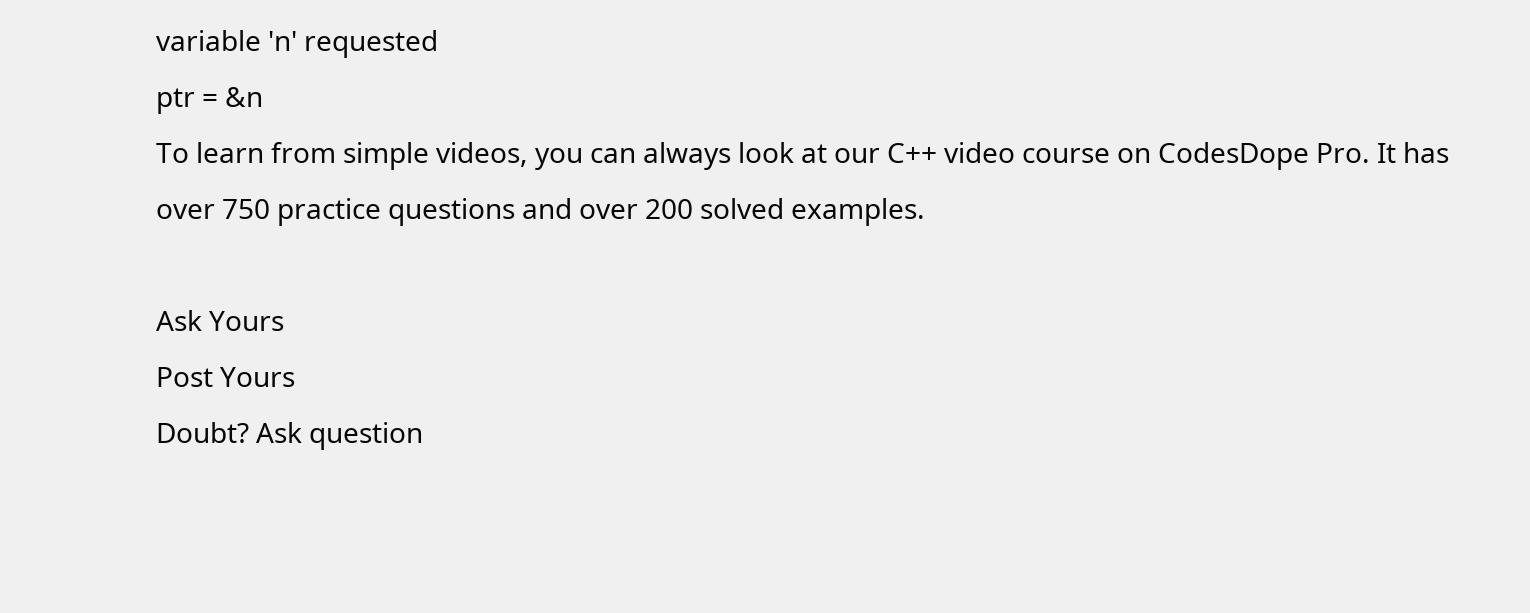variable 'n' requested
ptr = &n
To learn from simple videos, you can always look at our C++ video course on CodesDope Pro. It has over 750 practice questions and over 200 solved examples.

Ask Yours
Post Yours
Doubt? Ask question